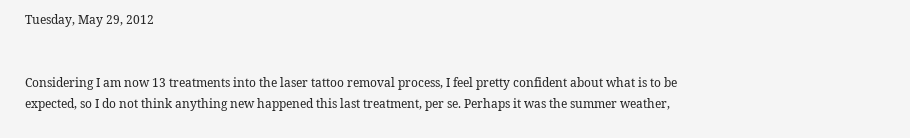Tuesday, May 29, 2012


Considering I am now 13 treatments into the laser tattoo removal process, I feel pretty confident about what is to be expected, so I do not think anything new happened this last treatment, per se. Perhaps it was the summer weather,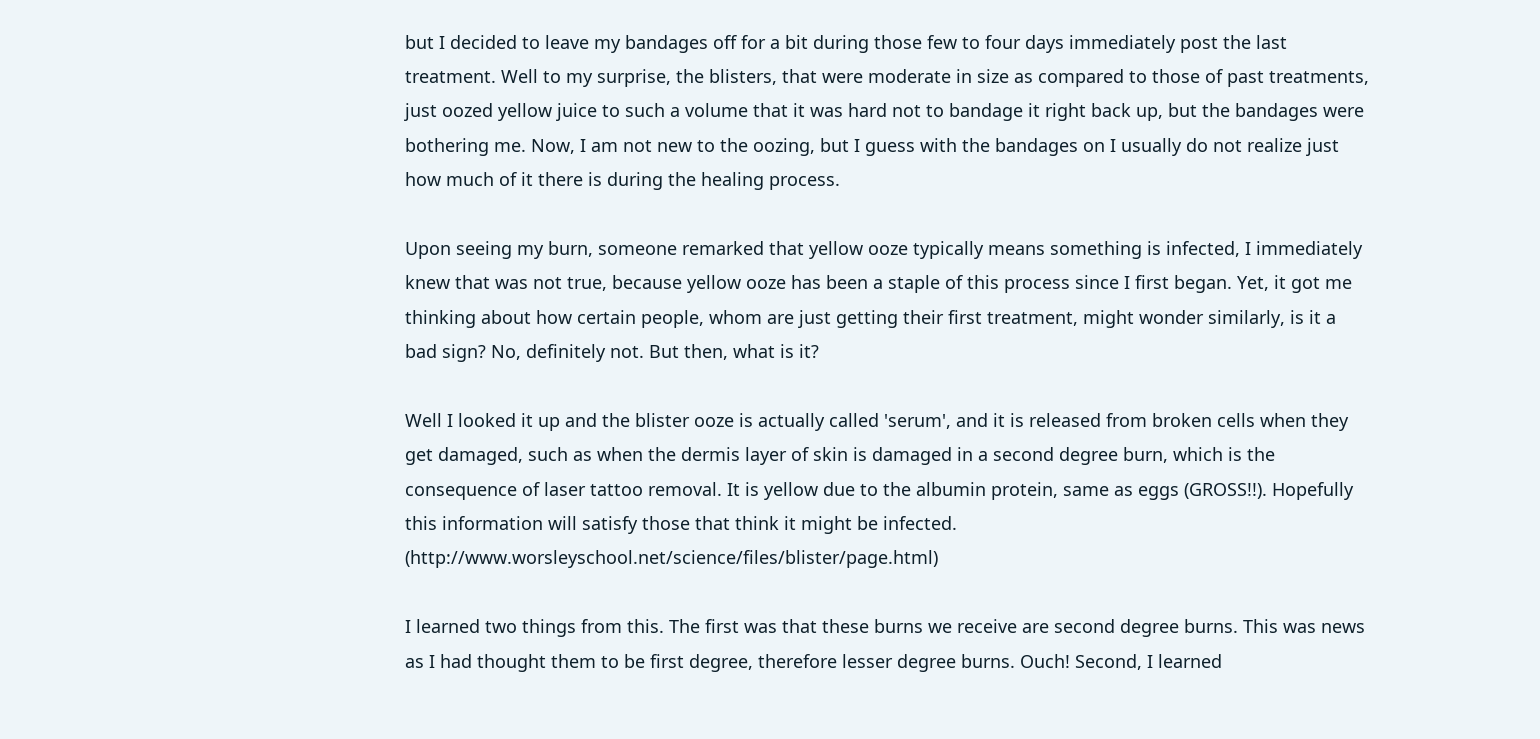but I decided to leave my bandages off for a bit during those few to four days immediately post the last treatment. Well to my surprise, the blisters, that were moderate in size as compared to those of past treatments, just oozed yellow juice to such a volume that it was hard not to bandage it right back up, but the bandages were bothering me. Now, I am not new to the oozing, but I guess with the bandages on I usually do not realize just how much of it there is during the healing process.

Upon seeing my burn, someone remarked that yellow ooze typically means something is infected, I immediately knew that was not true, because yellow ooze has been a staple of this process since I first began. Yet, it got me thinking about how certain people, whom are just getting their first treatment, might wonder similarly, is it a bad sign? No, definitely not. But then, what is it?

Well I looked it up and the blister ooze is actually called 'serum', and it is released from broken cells when they get damaged, such as when the dermis layer of skin is damaged in a second degree burn, which is the consequence of laser tattoo removal. It is yellow due to the albumin protein, same as eggs (GROSS!!). Hopefully this information will satisfy those that think it might be infected. (http://www.worsleyschool.net/science/files/blister/page.html)

I learned two things from this. The first was that these burns we receive are second degree burns. This was news as I had thought them to be first degree, therefore lesser degree burns. Ouch! Second, I learned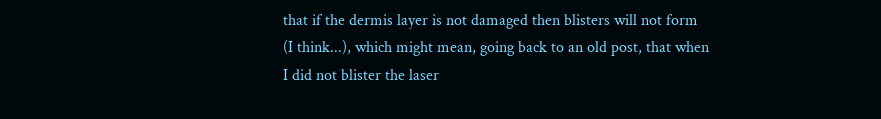that if the dermis layer is not damaged then blisters will not form (I think...), which might mean, going back to an old post, that when I did not blister the laser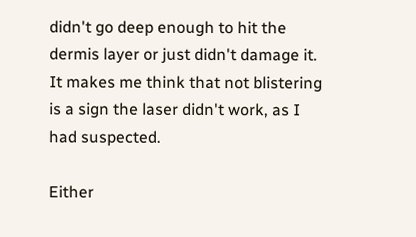didn't go deep enough to hit the dermis layer or just didn't damage it. It makes me think that not blistering is a sign the laser didn't work, as I had suspected.

Either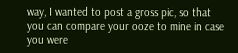way, I wanted to post a gross pic, so that you can compare your ooze to mine in case you were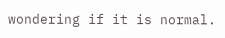wondering if it is normal.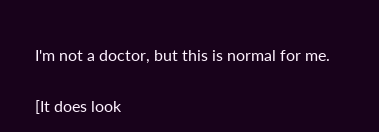I'm not a doctor, but this is normal for me.

[It does look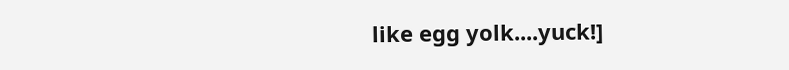like egg yolk....yuck!]